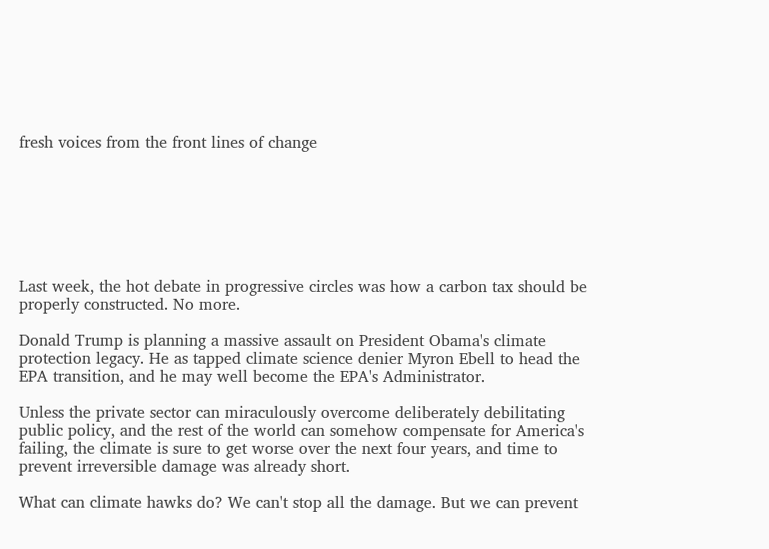fresh voices from the front lines of change







Last week, the hot debate in progressive circles was how a carbon tax should be properly constructed. No more.

Donald Trump is planning a massive assault on President Obama's climate protection legacy. He as tapped climate science denier Myron Ebell to head the EPA transition, and he may well become the EPA's Administrator.

Unless the private sector can miraculously overcome deliberately debilitating public policy, and the rest of the world can somehow compensate for America's failing, the climate is sure to get worse over the next four years, and time to prevent irreversible damage was already short.

What can climate hawks do? We can't stop all the damage. But we can prevent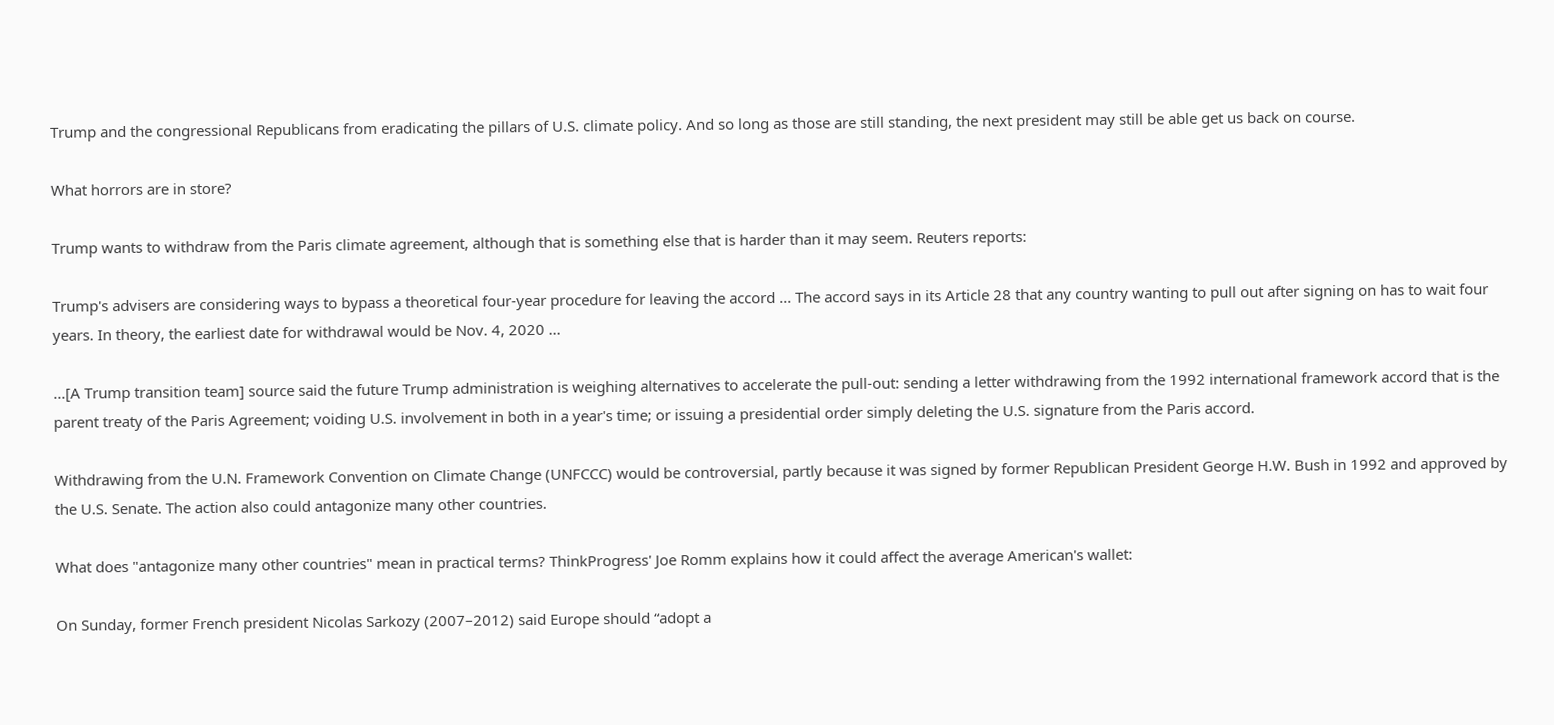Trump and the congressional Republicans from eradicating the pillars of U.S. climate policy. And so long as those are still standing, the next president may still be able get us back on course.

What horrors are in store?

Trump wants to withdraw from the Paris climate agreement, although that is something else that is harder than it may seem. Reuters reports:

Trump's advisers are considering ways to bypass a theoretical four-year procedure for leaving the accord ... The accord says in its Article 28 that any country wanting to pull out after signing on has to wait four years. In theory, the earliest date for withdrawal would be Nov. 4, 2020 ...

...[A Trump transition team] source said the future Trump administration is weighing alternatives to accelerate the pull-out: sending a letter withdrawing from the 1992 international framework accord that is the parent treaty of the Paris Agreement; voiding U.S. involvement in both in a year's time; or issuing a presidential order simply deleting the U.S. signature from the Paris accord.

Withdrawing from the U.N. Framework Convention on Climate Change (UNFCCC) would be controversial, partly because it was signed by former Republican President George H.W. Bush in 1992 and approved by the U.S. Senate. The action also could antagonize many other countries.

What does "antagonize many other countries" mean in practical terms? ThinkProgress' Joe Romm explains how it could affect the average American's wallet:

On Sunday, former French president Nicolas Sarkozy (2007–2012) said Europe should “adopt a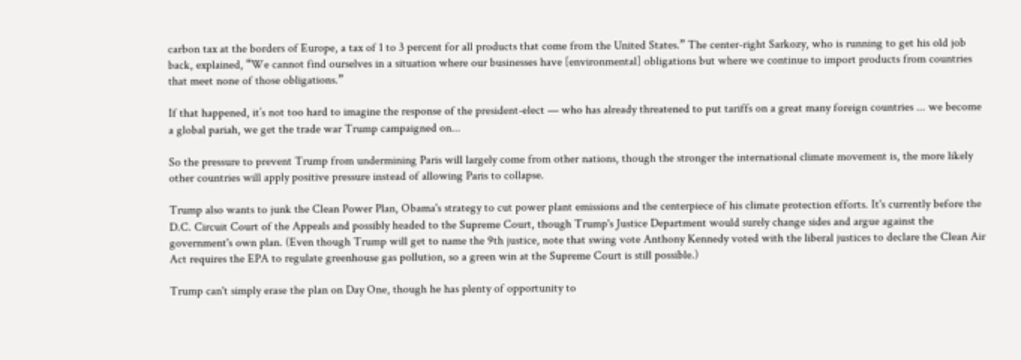carbon tax at the borders of Europe, a tax of 1 to 3 percent for all products that come from the United States.” The center-right Sarkozy, who is running to get his old job back, explained, “We cannot find ourselves in a situation where our businesses have [environmental] obligations but where we continue to import products from countries that meet none of those obligations.”

If that happened, it’s not too hard to imagine the response of the president-elect — who has already threatened to put tariffs on a great many foreign countries ... we become a global pariah, we get the trade war Trump campaigned on...

So the pressure to prevent Trump from undermining Paris will largely come from other nations, though the stronger the international climate movement is, the more likely other countries will apply positive pressure instead of allowing Paris to collapse.

Trump also wants to junk the Clean Power Plan, Obama's strategy to cut power plant emissions and the centerpiece of his climate protection efforts. It's currently before the D.C. Circuit Court of the Appeals and possibly headed to the Supreme Court, though Trump's Justice Department would surely change sides and argue against the government's own plan. (Even though Trump will get to name the 9th justice, note that swing vote Anthony Kennedy voted with the liberal justices to declare the Clean Air Act requires the EPA to regulate greenhouse gas pollution, so a green win at the Supreme Court is still possible.)

Trump can't simply erase the plan on Day One, though he has plenty of opportunity to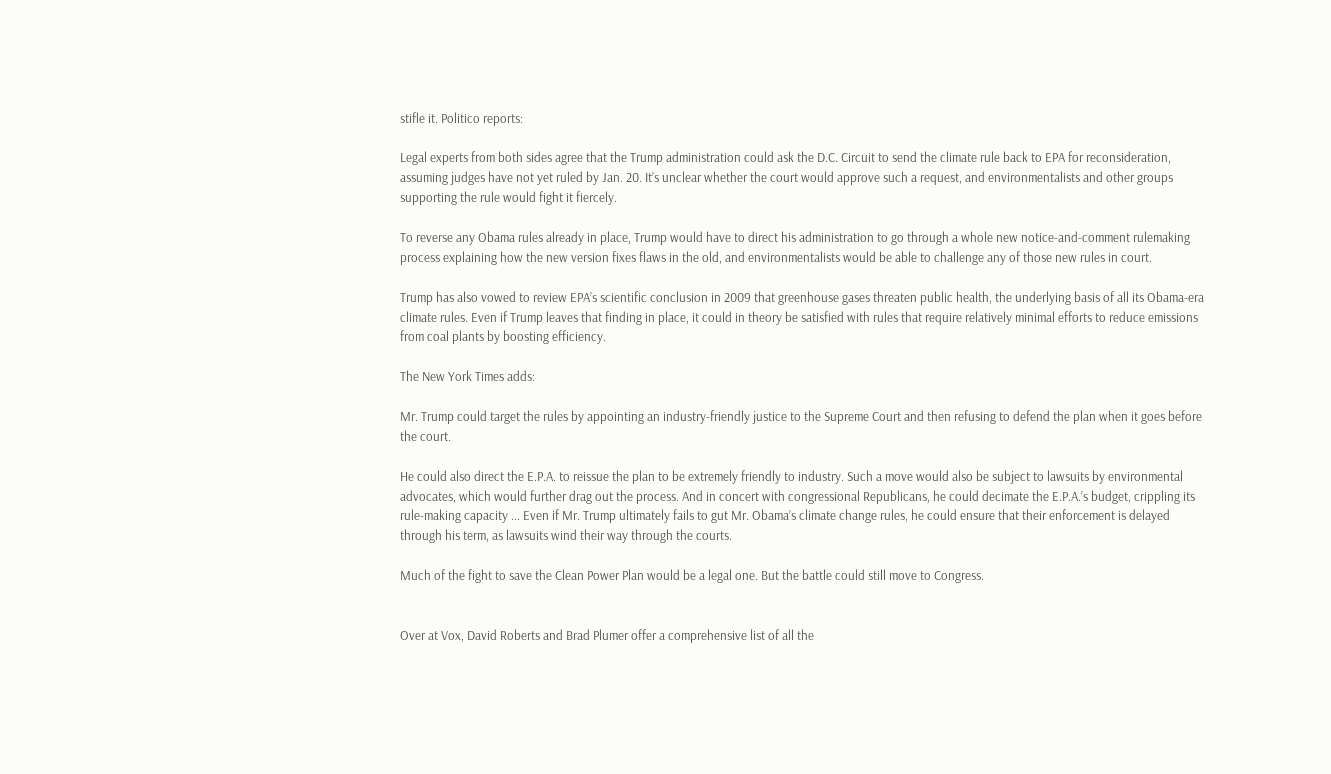stifle it. Politico reports:

Legal experts from both sides agree that the Trump administration could ask the D.C. Circuit to send the climate rule back to EPA for reconsideration, assuming judges have not yet ruled by Jan. 20. It’s unclear whether the court would approve such a request, and environmentalists and other groups supporting the rule would fight it fiercely.

To reverse any Obama rules already in place, Trump would have to direct his administration to go through a whole new notice-and-comment rulemaking process explaining how the new version fixes flaws in the old, and environmentalists would be able to challenge any of those new rules in court.

Trump has also vowed to review EPA’s scientific conclusion in 2009 that greenhouse gases threaten public health, the underlying basis of all its Obama-era climate rules. Even if Trump leaves that finding in place, it could in theory be satisfied with rules that require relatively minimal efforts to reduce emissions from coal plants by boosting efficiency.

The New York Times adds:

Mr. Trump could target the rules by appointing an industry-friendly justice to the Supreme Court and then refusing to defend the plan when it goes before the court.

He could also direct the E.P.A. to reissue the plan to be extremely friendly to industry. Such a move would also be subject to lawsuits by environmental advocates, which would further drag out the process. And in concert with congressional Republicans, he could decimate the E.P.A.’s budget, crippling its rule-making capacity ... Even if Mr. Trump ultimately fails to gut Mr. Obama’s climate change rules, he could ensure that their enforcement is delayed through his term, as lawsuits wind their way through the courts.

Much of the fight to save the Clean Power Plan would be a legal one. But the battle could still move to Congress.


Over at Vox, David Roberts and Brad Plumer offer a comprehensive list of all the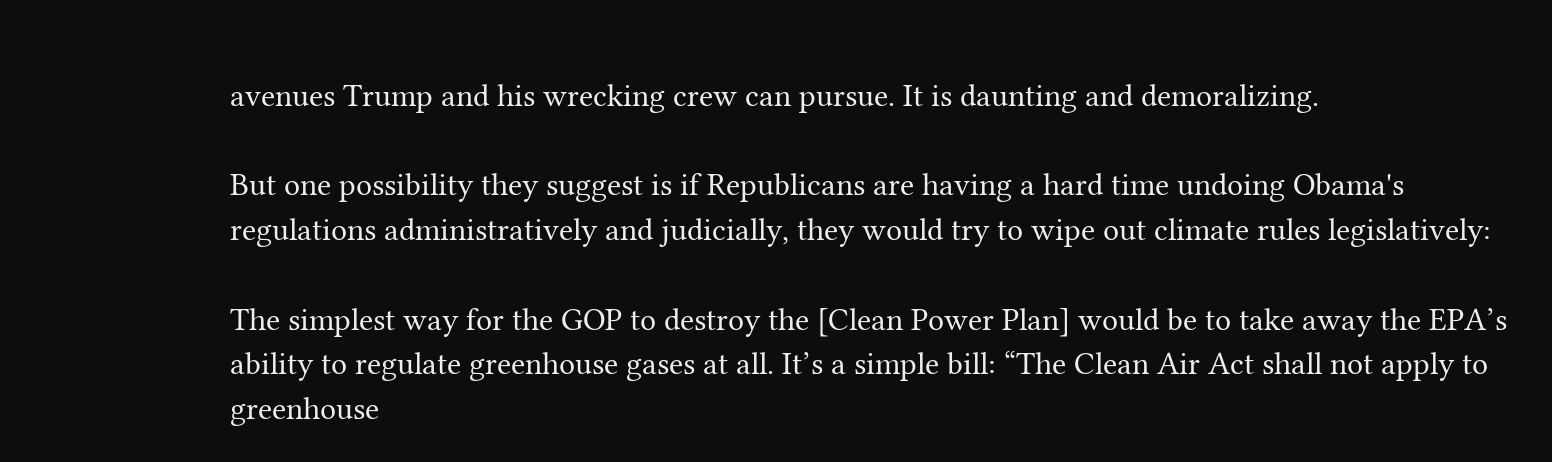avenues Trump and his wrecking crew can pursue. It is daunting and demoralizing.

But one possibility they suggest is if Republicans are having a hard time undoing Obama's regulations administratively and judicially, they would try to wipe out climate rules legislatively:

The simplest way for the GOP to destroy the [Clean Power Plan] would be to take away the EPA’s ability to regulate greenhouse gases at all. It’s a simple bill: “The Clean Air Act shall not apply to greenhouse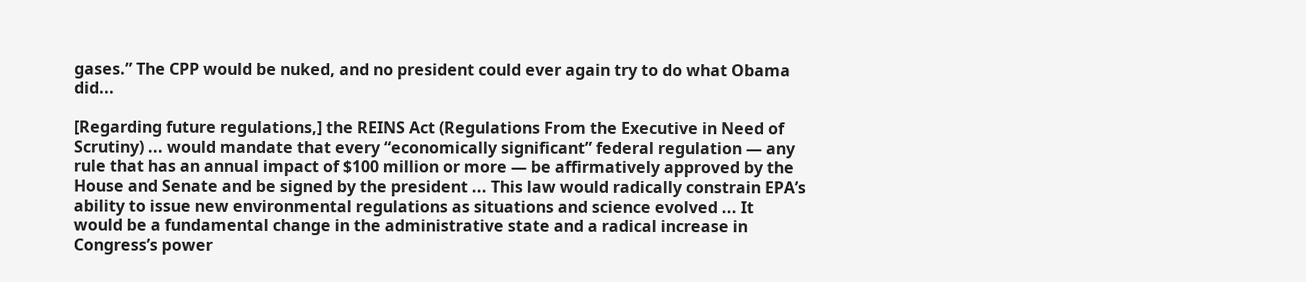gases.” The CPP would be nuked, and no president could ever again try to do what Obama did...

[Regarding future regulations,] the REINS Act (Regulations From the Executive in Need of Scrutiny) ... would mandate that every “economically significant” federal regulation — any rule that has an annual impact of $100 million or more — be affirmatively approved by the House and Senate and be signed by the president ... This law would radically constrain EPA’s ability to issue new environmental regulations as situations and science evolved ... It would be a fundamental change in the administrative state and a radical increase in Congress’s power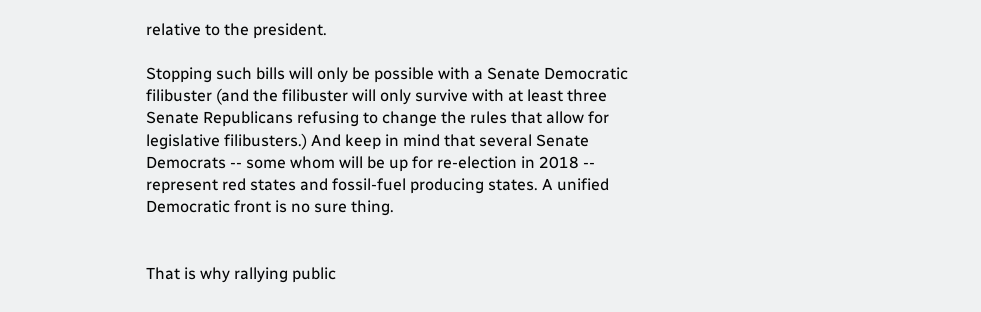relative to the president.

Stopping such bills will only be possible with a Senate Democratic filibuster (and the filibuster will only survive with at least three Senate Republicans refusing to change the rules that allow for legislative filibusters.) And keep in mind that several Senate Democrats -- some whom will be up for re-election in 2018 -- represent red states and fossil-fuel producing states. A unified Democratic front is no sure thing.


That is why rallying public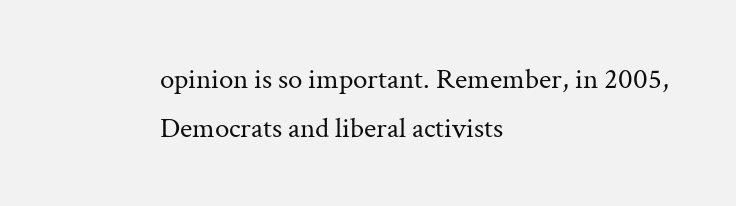opinion is so important. Remember, in 2005, Democrats and liberal activists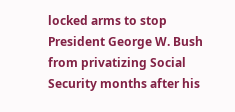locked arms to stop President George W. Bush from privatizing Social Security months after his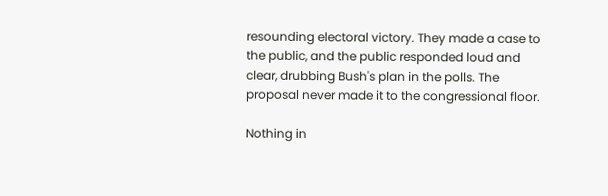resounding electoral victory. They made a case to the public, and the public responded loud and clear, drubbing Bush's plan in the polls. The proposal never made it to the congressional floor.

Nothing in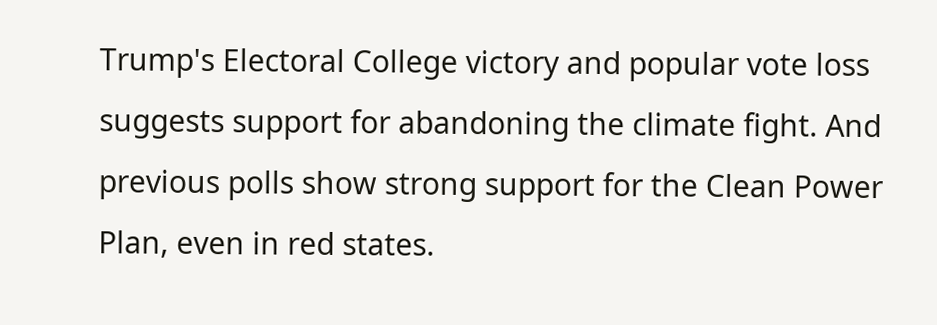Trump's Electoral College victory and popular vote loss suggests support for abandoning the climate fight. And previous polls show strong support for the Clean Power Plan, even in red states.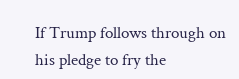If Trump follows through on his pledge to fry the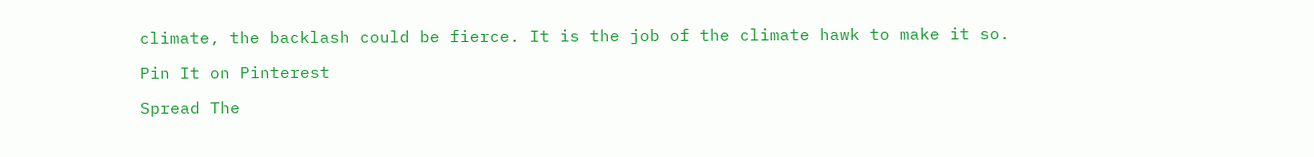climate, the backlash could be fierce. It is the job of the climate hawk to make it so.

Pin It on Pinterest

Spread The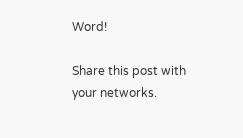Word!

Share this post with your networks.